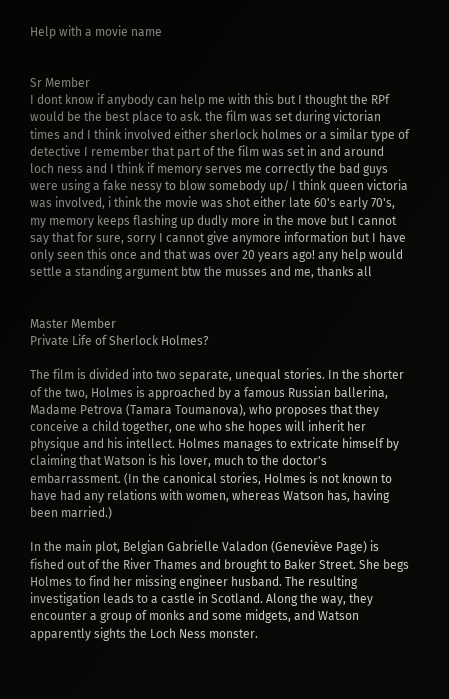Help with a movie name


Sr Member
I dont know if anybody can help me with this but I thought the RPf would be the best place to ask. the film was set during victorian times and I think involved either sherlock holmes or a similar type of detective I remember that part of the film was set in and around loch ness and I think if memory serves me correctly the bad guys were using a fake nessy to blow somebody up/ I think queen victoria was involved, i think the movie was shot either late 60's early 70's, my memory keeps flashing up dudly more in the move but I cannot say that for sure, sorry I cannot give anymore information but I have only seen this once and that was over 20 years ago! any help would settle a standing argument btw the musses and me, thanks all


Master Member
Private Life of Sherlock Holmes?

The film is divided into two separate, unequal stories. In the shorter of the two, Holmes is approached by a famous Russian ballerina, Madame Petrova (Tamara Toumanova), who proposes that they conceive a child together, one who she hopes will inherit her physique and his intellect. Holmes manages to extricate himself by claiming that Watson is his lover, much to the doctor's embarrassment. (In the canonical stories, Holmes is not known to have had any relations with women, whereas Watson has, having been married.)

In the main plot, Belgian Gabrielle Valadon (Geneviève Page) is fished out of the River Thames and brought to Baker Street. She begs Holmes to find her missing engineer husband. The resulting investigation leads to a castle in Scotland. Along the way, they encounter a group of monks and some midgets, and Watson apparently sights the Loch Ness monster.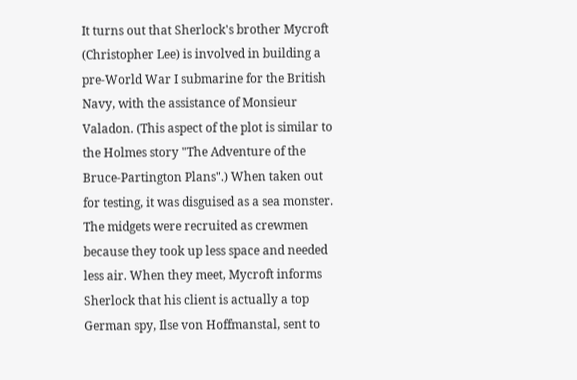It turns out that Sherlock's brother Mycroft (Christopher Lee) is involved in building a pre-World War I submarine for the British Navy, with the assistance of Monsieur Valadon. (This aspect of the plot is similar to the Holmes story "The Adventure of the Bruce-Partington Plans".) When taken out for testing, it was disguised as a sea monster. The midgets were recruited as crewmen because they took up less space and needed less air. When they meet, Mycroft informs Sherlock that his client is actually a top German spy, Ilse von Hoffmanstal, sent to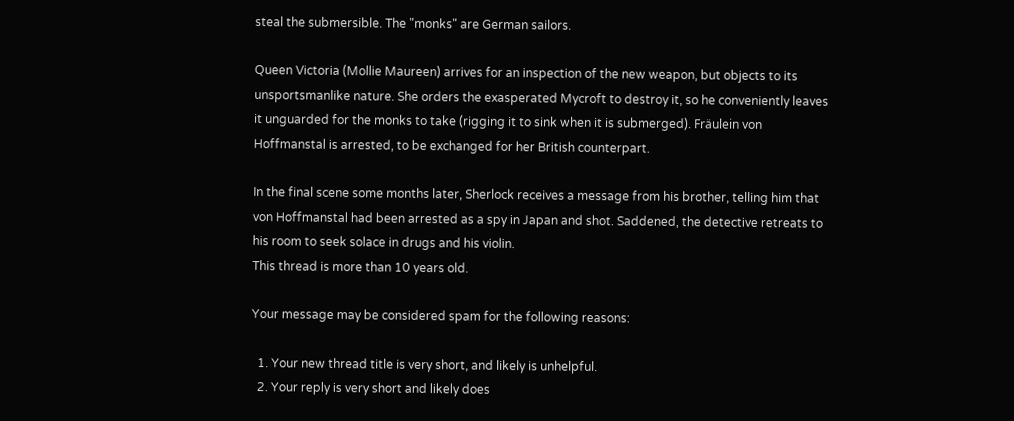steal the submersible. The "monks" are German sailors.

Queen Victoria (Mollie Maureen) arrives for an inspection of the new weapon, but objects to its unsportsmanlike nature. She orders the exasperated Mycroft to destroy it, so he conveniently leaves it unguarded for the monks to take (rigging it to sink when it is submerged). Fräulein von Hoffmanstal is arrested, to be exchanged for her British counterpart.

In the final scene some months later, Sherlock receives a message from his brother, telling him that von Hoffmanstal had been arrested as a spy in Japan and shot. Saddened, the detective retreats to his room to seek solace in drugs and his violin.
This thread is more than 10 years old.

Your message may be considered spam for the following reasons:

  1. Your new thread title is very short, and likely is unhelpful.
  2. Your reply is very short and likely does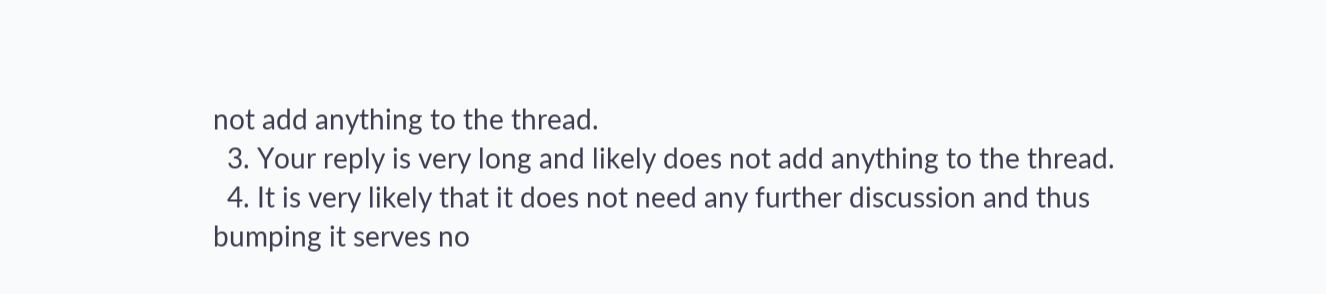not add anything to the thread.
  3. Your reply is very long and likely does not add anything to the thread.
  4. It is very likely that it does not need any further discussion and thus bumping it serves no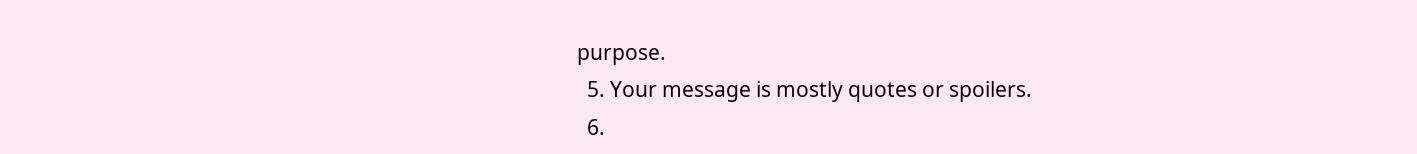purpose.
  5. Your message is mostly quotes or spoilers.
  6.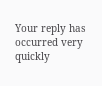Your reply has occurred very quickly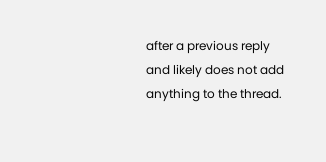after a previous reply and likely does not add anything to the thread.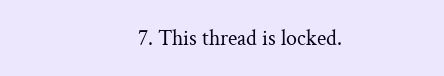7. This thread is locked.